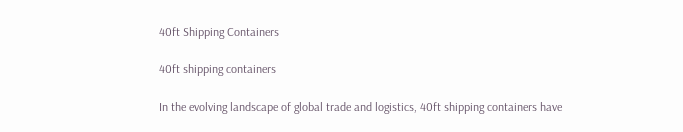40ft Shipping Containers

40ft shipping containers

In the evolving landscape of global trade and logistics, 40ft shipping containers have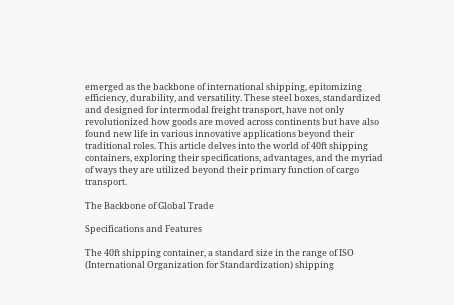emerged as the backbone of international shipping, epitomizing efficiency, durability, and versatility. These steel boxes, standardized and designed for intermodal freight transport, have not only revolutionized how goods are moved across continents but have also found new life in various innovative applications beyond their traditional roles. This article delves into the world of 40ft shipping containers, exploring their specifications, advantages, and the myriad of ways they are utilized beyond their primary function of cargo transport.

The Backbone of Global Trade

Specifications and Features

The 40ft shipping container, a standard size in the range of ISO (International Organization for Standardization) shipping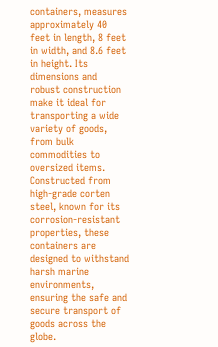containers, measures approximately 40 feet in length, 8 feet in width, and 8.6 feet in height. Its dimensions and robust construction make it ideal for transporting a wide variety of goods, from bulk commodities to oversized items. Constructed from high-grade corten steel, known for its corrosion-resistant properties, these containers are designed to withstand harsh marine environments, ensuring the safe and secure transport of goods across the globe.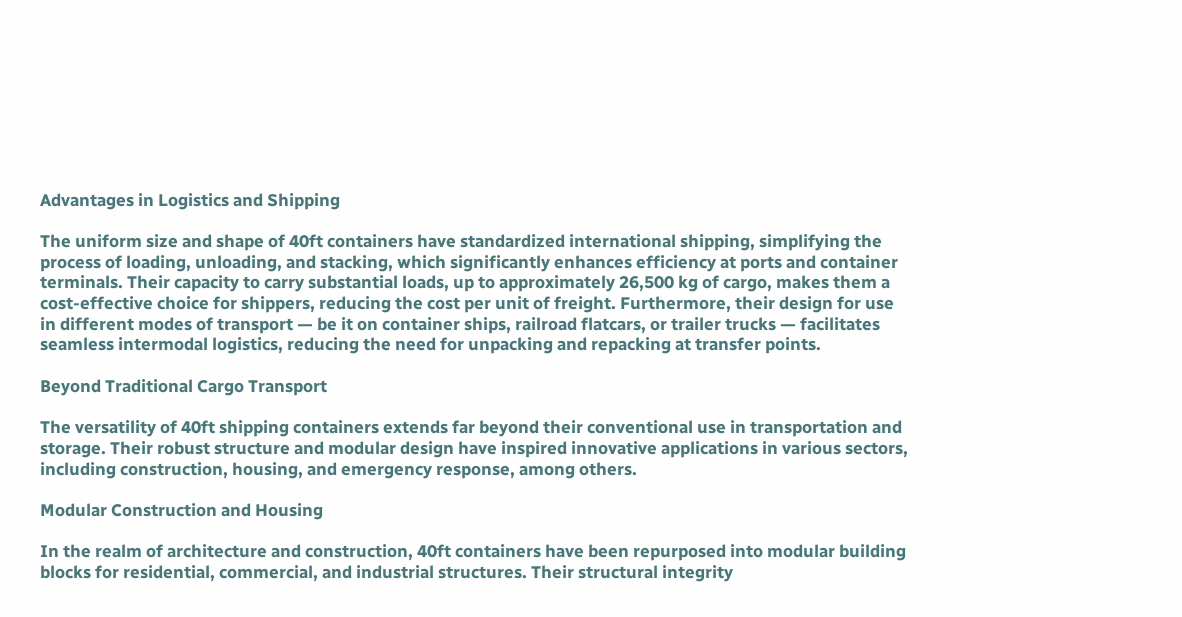Advantages in Logistics and Shipping

The uniform size and shape of 40ft containers have standardized international shipping, simplifying the process of loading, unloading, and stacking, which significantly enhances efficiency at ports and container terminals. Their capacity to carry substantial loads, up to approximately 26,500 kg of cargo, makes them a cost-effective choice for shippers, reducing the cost per unit of freight. Furthermore, their design for use in different modes of transport — be it on container ships, railroad flatcars, or trailer trucks — facilitates seamless intermodal logistics, reducing the need for unpacking and repacking at transfer points.

Beyond Traditional Cargo Transport

The versatility of 40ft shipping containers extends far beyond their conventional use in transportation and storage. Their robust structure and modular design have inspired innovative applications in various sectors, including construction, housing, and emergency response, among others.

Modular Construction and Housing

In the realm of architecture and construction, 40ft containers have been repurposed into modular building blocks for residential, commercial, and industrial structures. Their structural integrity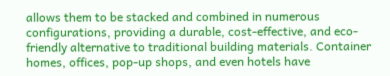allows them to be stacked and combined in numerous configurations, providing a durable, cost-effective, and eco-friendly alternative to traditional building materials. Container homes, offices, pop-up shops, and even hotels have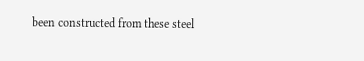been constructed from these steel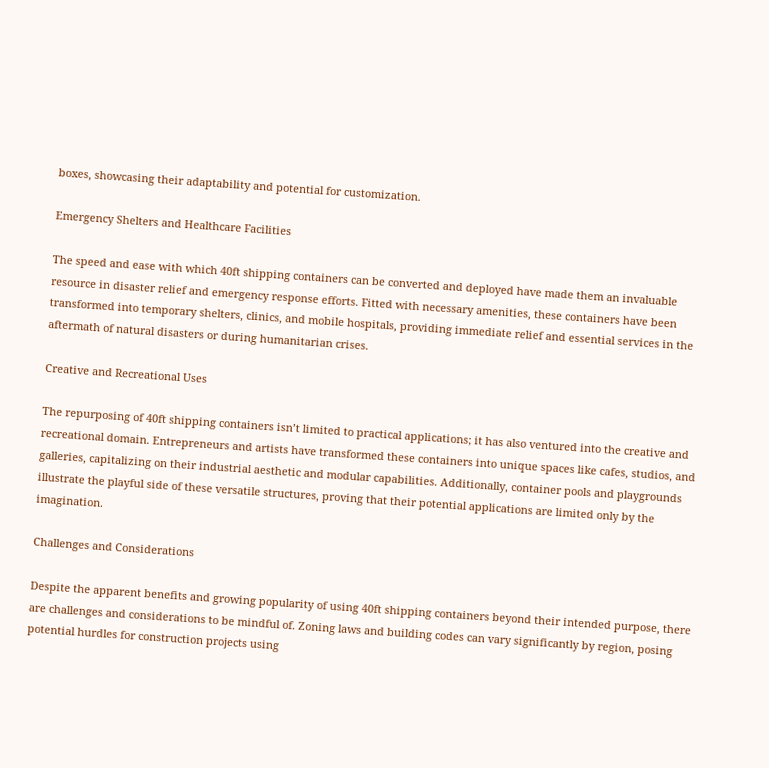boxes, showcasing their adaptability and potential for customization.

Emergency Shelters and Healthcare Facilities

The speed and ease with which 40ft shipping containers can be converted and deployed have made them an invaluable resource in disaster relief and emergency response efforts. Fitted with necessary amenities, these containers have been transformed into temporary shelters, clinics, and mobile hospitals, providing immediate relief and essential services in the aftermath of natural disasters or during humanitarian crises.

Creative and Recreational Uses

The repurposing of 40ft shipping containers isn’t limited to practical applications; it has also ventured into the creative and recreational domain. Entrepreneurs and artists have transformed these containers into unique spaces like cafes, studios, and galleries, capitalizing on their industrial aesthetic and modular capabilities. Additionally, container pools and playgrounds illustrate the playful side of these versatile structures, proving that their potential applications are limited only by the imagination.

Challenges and Considerations

Despite the apparent benefits and growing popularity of using 40ft shipping containers beyond their intended purpose, there are challenges and considerations to be mindful of. Zoning laws and building codes can vary significantly by region, posing potential hurdles for construction projects using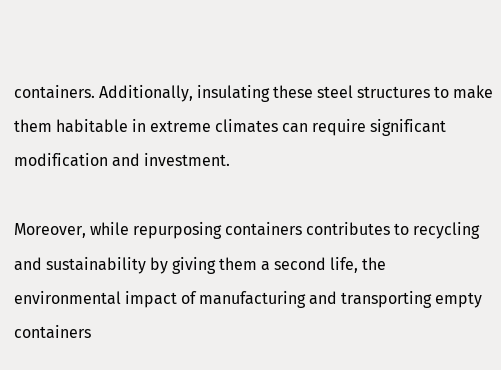containers. Additionally, insulating these steel structures to make them habitable in extreme climates can require significant modification and investment.

Moreover, while repurposing containers contributes to recycling and sustainability by giving them a second life, the environmental impact of manufacturing and transporting empty containers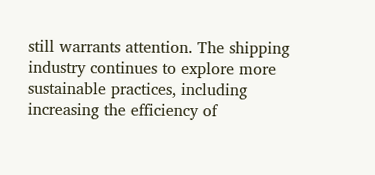still warrants attention. The shipping industry continues to explore more sustainable practices, including increasing the efficiency of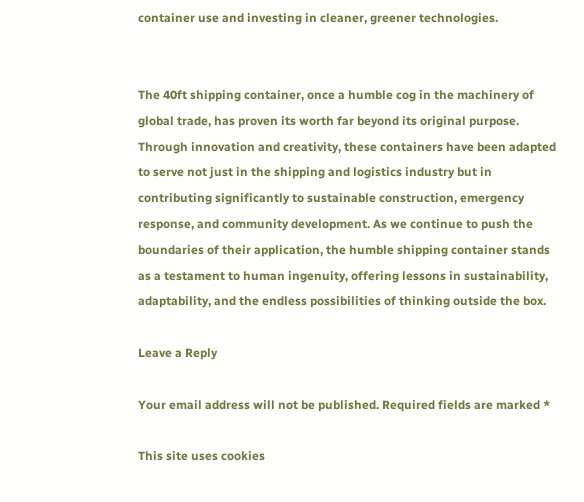container use and investing in cleaner, greener technologies.


The 40ft shipping container, once a humble cog in the machinery of global trade, has proven its worth far beyond its original purpose. Through innovation and creativity, these containers have been adapted to serve not just in the shipping and logistics industry but in contributing significantly to sustainable construction, emergency response, and community development. As we continue to push the boundaries of their application, the humble shipping container stands as a testament to human ingenuity, offering lessons in sustainability, adaptability, and the endless possibilities of thinking outside the box.

Leave a Reply

Your email address will not be published. Required fields are marked *

This site uses cookies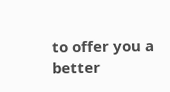to offer you a better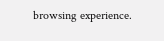browsing experience.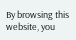By browsing this website, you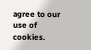agree to our use of cookies.